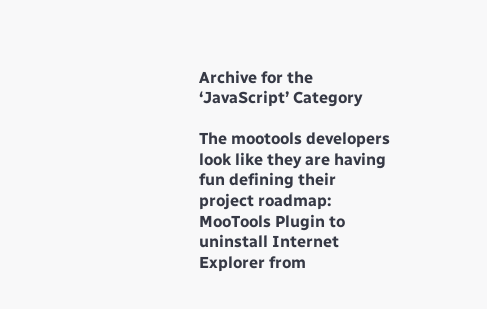Archive for the ‘JavaScript’ Category

The mootools developers look like they are having fun defining their project roadmap: MooTools Plugin to uninstall Internet Explorer from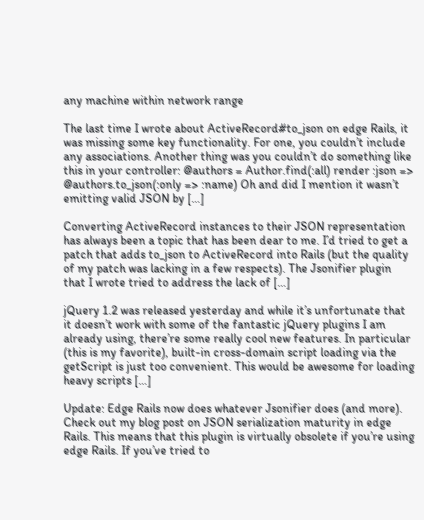any machine within network range

The last time I wrote about ActiveRecord#to_json on edge Rails, it was missing some key functionality. For one, you couldn’t include any associations. Another thing was you couldn’t do something like this in your controller: @authors = Author.find(:all) render :json => @authors.to_json(:only => :name) Oh and did I mention it wasn’t emitting valid JSON by […]

Converting ActiveRecord instances to their JSON representation has always been a topic that has been dear to me. I’d tried to get a patch that adds to_json to ActiveRecord into Rails (but the quality of my patch was lacking in a few respects). The Jsonifier plugin that I wrote tried to address the lack of […]

jQuery 1.2 was released yesterday and while it’s unfortunate that it doesn’t work with some of the fantastic jQuery plugins I am already using, there’re some really cool new features. In particular (this is my favorite), built-in cross-domain script loading via the getScript is just too convenient. This would be awesome for loading heavy scripts […]

Update: Edge Rails now does whatever Jsonifier does (and more). Check out my blog post on JSON serialization maturity in edge Rails. This means that this plugin is virtually obsolete if you’re using edge Rails. If you’ve tried to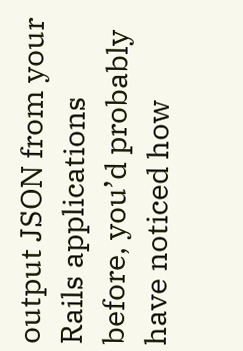output JSON from your Rails applications before, you’d probably have noticed how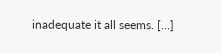inadequate it all seems. […]